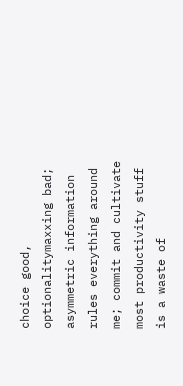choice good, optionalitymaxxing bad; asymmetric information rules everything around me; commit and cultivate
most productivity stuff is a waste of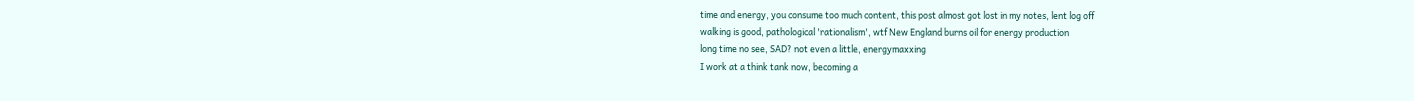time and energy, you consume too much content, this post almost got lost in my notes, lent log off
walking is good, pathological 'rationalism', wtf New England burns oil for energy production
long time no see, SAD? not even a little, energymaxxing
I work at a think tank now, becoming a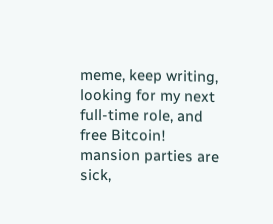meme, keep writing, looking for my next full-time role, and free Bitcoin!
mansion parties are sick,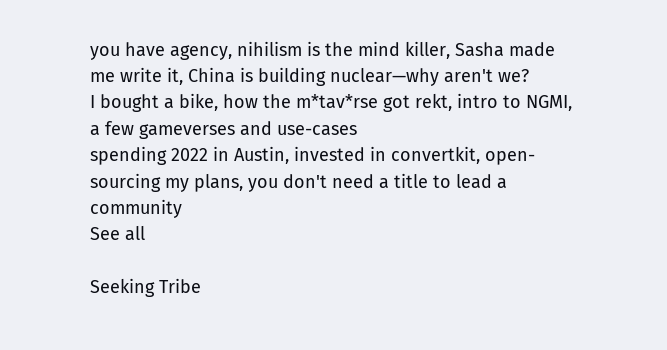you have agency, nihilism is the mind killer, Sasha made me write it, China is building nuclear—why aren't we?
I bought a bike, how the m*tav*rse got rekt, intro to NGMI, a few gameverses and use-cases
spending 2022 in Austin, invested in convertkit, open-sourcing my plans, you don't need a title to lead a community
See all

Seeking Tribe